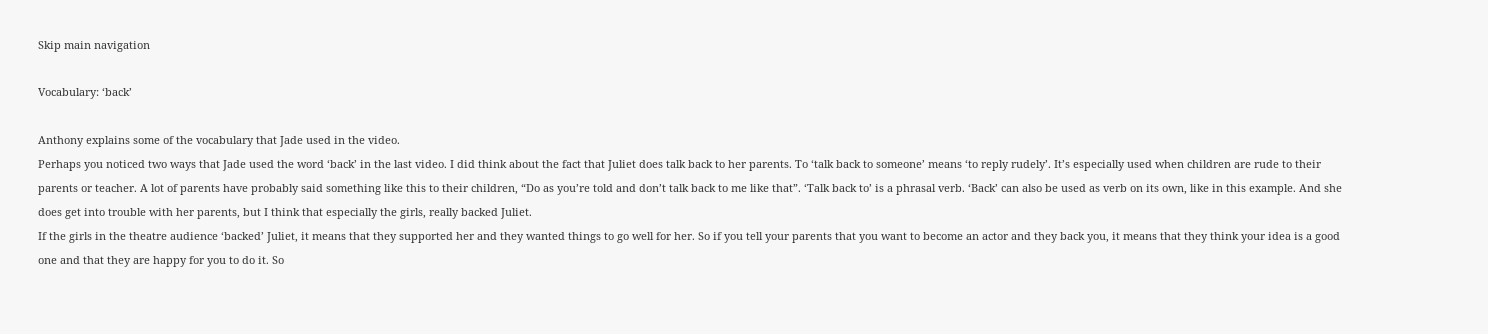Skip main navigation

Vocabulary: ‘back’

Anthony explains some of the vocabulary that Jade used in the video.
Perhaps you noticed two ways that Jade used the word ‘back’ in the last video. I did think about the fact that Juliet does talk back to her parents. To ‘talk back to someone’ means ‘to reply rudely’. It’s especially used when children are rude to their parents or teacher. A lot of parents have probably said something like this to their children, “Do as you’re told and don’t talk back to me like that”. ‘Talk back to’ is a phrasal verb. ‘Back’ can also be used as verb on its own, like in this example. And she does get into trouble with her parents, but I think that especially the girls, really backed Juliet.
If the girls in the theatre audience ‘backed’ Juliet, it means that they supported her and they wanted things to go well for her. So if you tell your parents that you want to become an actor and they back you, it means that they think your idea is a good one and that they are happy for you to do it. So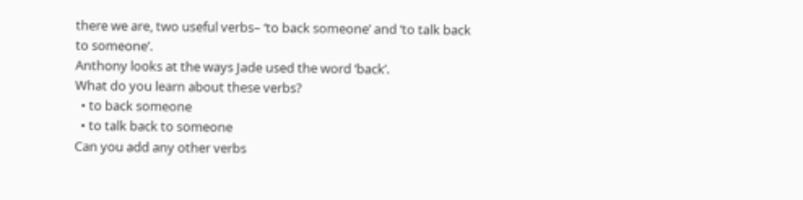there we are, two useful verbs– ‘to back someone’ and ‘to talk back to someone’.
Anthony looks at the ways Jade used the word ‘back’.
What do you learn about these verbs?
  • to back someone
  • to talk back to someone
Can you add any other verbs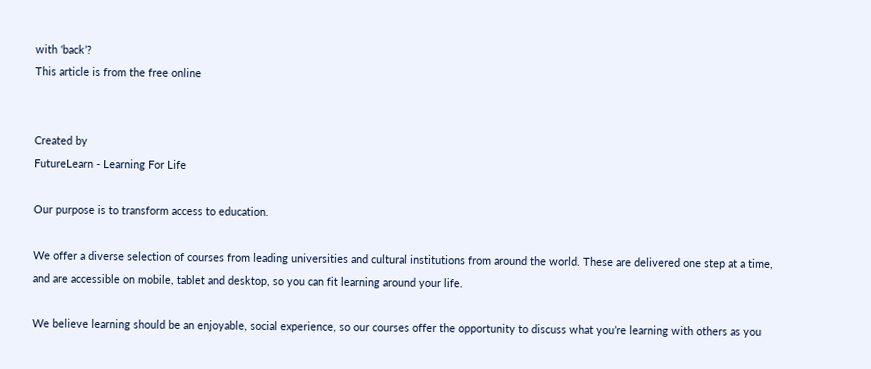with ‘back’?
This article is from the free online


Created by
FutureLearn - Learning For Life

Our purpose is to transform access to education.

We offer a diverse selection of courses from leading universities and cultural institutions from around the world. These are delivered one step at a time, and are accessible on mobile, tablet and desktop, so you can fit learning around your life.

We believe learning should be an enjoyable, social experience, so our courses offer the opportunity to discuss what you’re learning with others as you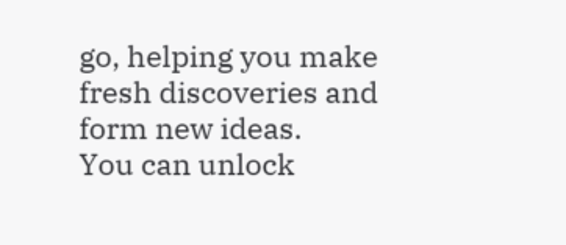go, helping you make fresh discoveries and form new ideas.
You can unlock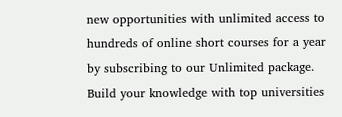new opportunities with unlimited access to hundreds of online short courses for a year by subscribing to our Unlimited package. Build your knowledge with top universities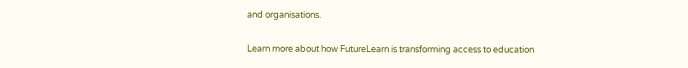and organisations.

Learn more about how FutureLearn is transforming access to education